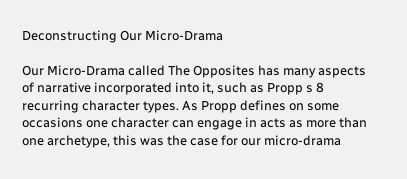Deconstructing Our Micro-Drama

Our Micro-Drama called The Opposites has many aspects of narrative incorporated into it, such as Propp s 8 recurring character types. As Propp defines on some occasions one character can engage in acts as more than one archetype, this was the case for our micro-drama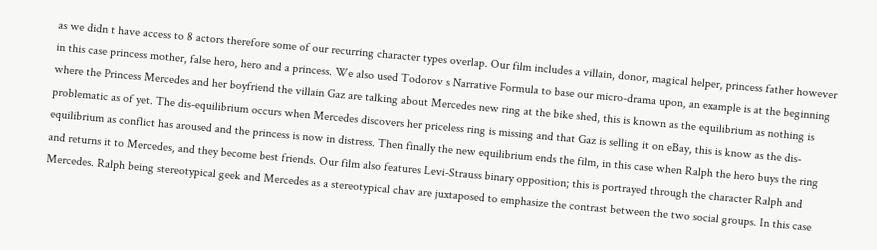as we didn t have access to 8 actors therefore some of our recurring character types overlap. Our film includes a villain, donor, magical helper, princess father however in this case princess mother, false hero, hero and a princess. We also used Todorov s Narrative Formula to base our micro-drama upon, an example is at the beginning where the Princess Mercedes and her boyfriend the villain Gaz are talking about Mercedes new ring at the bike shed, this is known as the equilibrium as nothing is problematic as of yet. The dis-equilibrium occurs when Mercedes discovers her priceless ring is missing and that Gaz is selling it on eBay, this is know as the dis-equilibrium as conflict has aroused and the princess is now in distress. Then finally the new equilibrium ends the film, in this case when Ralph the hero buys the ring and returns it to Mercedes, and they become best friends. Our film also features Levi-Strauss binary opposition; this is portrayed through the character Ralph and Mercedes. Ralph being stereotypical geek and Mercedes as a stereotypical chav are juxtaposed to emphasize the contrast between the two social groups. In this case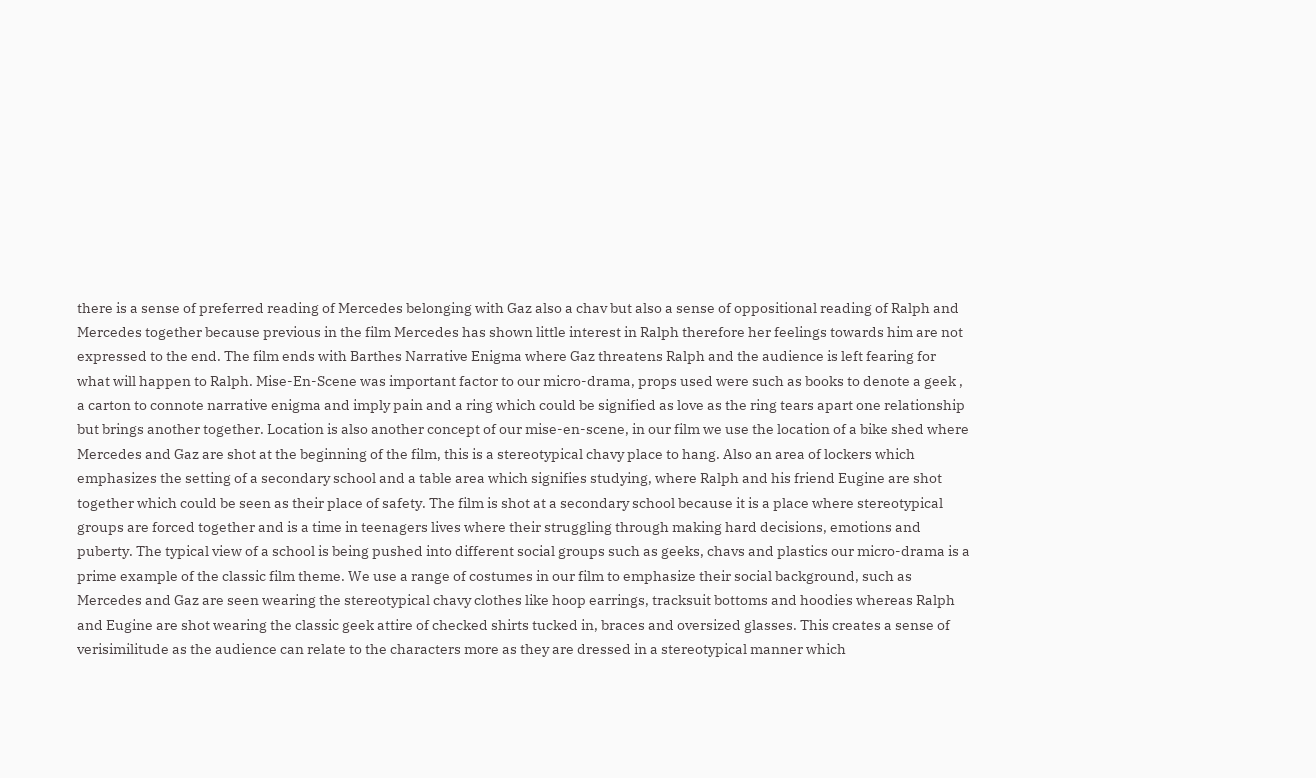there is a sense of preferred reading of Mercedes belonging with Gaz also a chav but also a sense of oppositional reading of Ralph and Mercedes together because previous in the film Mercedes has shown little interest in Ralph therefore her feelings towards him are not expressed to the end. The film ends with Barthes Narrative Enigma where Gaz threatens Ralph and the audience is left fearing for what will happen to Ralph. Mise-En-Scene was important factor to our micro-drama, props used were such as books to denote a geek , a carton to connote narrative enigma and imply pain and a ring which could be signified as love as the ring tears apart one relationship but brings another together. Location is also another concept of our mise-en-scene, in our film we use the location of a bike shed where Mercedes and Gaz are shot at the beginning of the film, this is a stereotypical chavy place to hang. Also an area of lockers which emphasizes the setting of a secondary school and a table area which signifies studying, where Ralph and his friend Eugine are shot together which could be seen as their place of safety. The film is shot at a secondary school because it is a place where stereotypical groups are forced together and is a time in teenagers lives where their struggling through making hard decisions, emotions and puberty. The typical view of a school is being pushed into different social groups such as geeks, chavs and plastics our micro-drama is a prime example of the classic film theme. We use a range of costumes in our film to emphasize their social background, such as Mercedes and Gaz are seen wearing the stereotypical chavy clothes like hoop earrings, tracksuit bottoms and hoodies whereas Ralph and Eugine are shot wearing the classic geek attire of checked shirts tucked in, braces and oversized glasses. This creates a sense of verisimilitude as the audience can relate to the characters more as they are dressed in a stereotypical manner which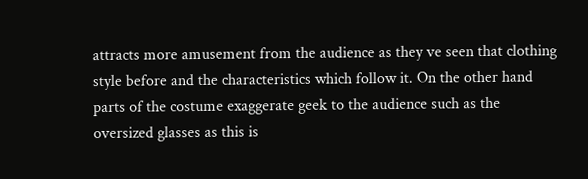attracts more amusement from the audience as they ve seen that clothing style before and the characteristics which follow it. On the other hand parts of the costume exaggerate geek to the audience such as the oversized glasses as this is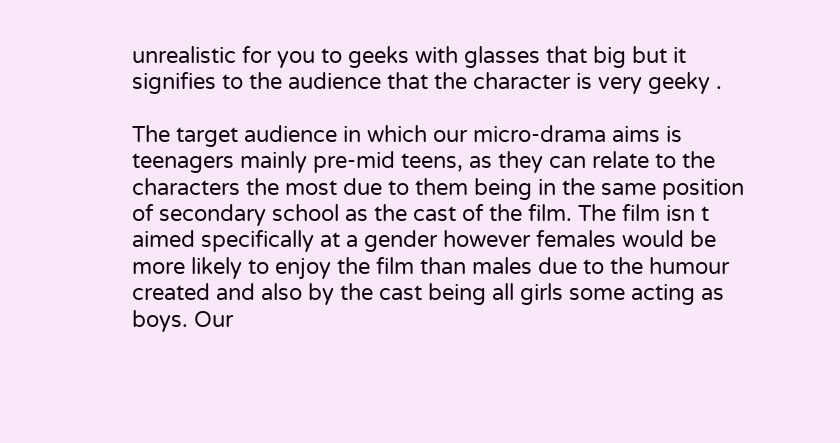unrealistic for you to geeks with glasses that big but it signifies to the audience that the character is very geeky .

The target audience in which our micro-drama aims is teenagers mainly pre-mid teens, as they can relate to the characters the most due to them being in the same position of secondary school as the cast of the film. The film isn t aimed specifically at a gender however females would be more likely to enjoy the film than males due to the humour created and also by the cast being all girls some acting as boys. Our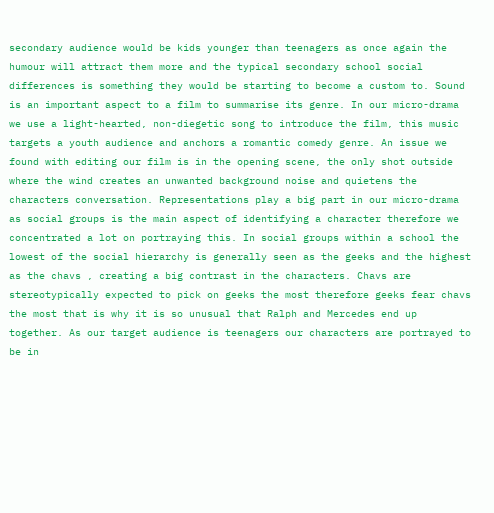secondary audience would be kids younger than teenagers as once again the humour will attract them more and the typical secondary school social differences is something they would be starting to become a custom to. Sound is an important aspect to a film to summarise its genre. In our micro-drama we use a light-hearted, non-diegetic song to introduce the film, this music targets a youth audience and anchors a romantic comedy genre. An issue we found with editing our film is in the opening scene, the only shot outside where the wind creates an unwanted background noise and quietens the characters conversation. Representations play a big part in our micro-drama as social groups is the main aspect of identifying a character therefore we concentrated a lot on portraying this. In social groups within a school the lowest of the social hierarchy is generally seen as the geeks and the highest as the chavs , creating a big contrast in the characters. Chavs are stereotypically expected to pick on geeks the most therefore geeks fear chavs the most that is why it is so unusual that Ralph and Mercedes end up together. As our target audience is teenagers our characters are portrayed to be in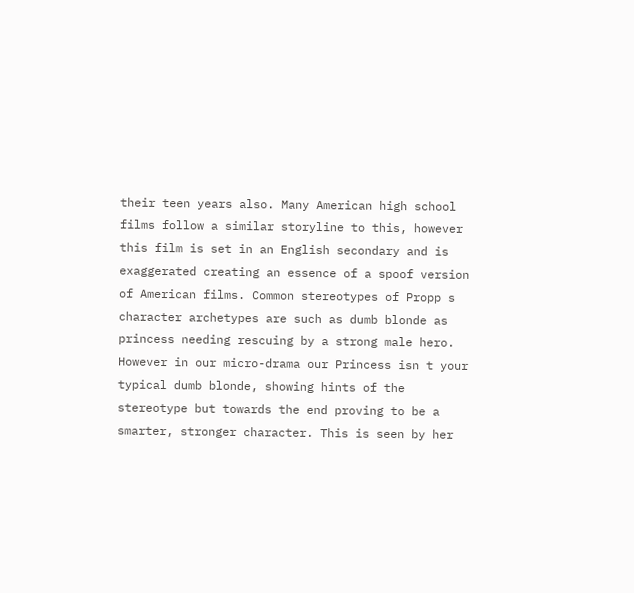their teen years also. Many American high school films follow a similar storyline to this, however this film is set in an English secondary and is exaggerated creating an essence of a spoof version of American films. Common stereotypes of Propp s character archetypes are such as dumb blonde as princess needing rescuing by a strong male hero. However in our micro-drama our Princess isn t your typical dumb blonde, showing hints of the stereotype but towards the end proving to be a smarter, stronger character. This is seen by her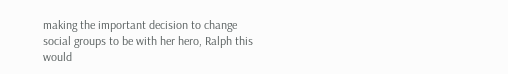making the important decision to change social groups to be with her hero, Ralph this would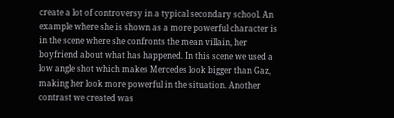create a lot of controversy in a typical secondary school. An example where she is shown as a more powerful character is in the scene where she confronts the mean villain, her boyfriend about what has happened. In this scene we used a low angle shot which makes Mercedes look bigger than Gaz, making her look more powerful in the situation. Another contrast we created was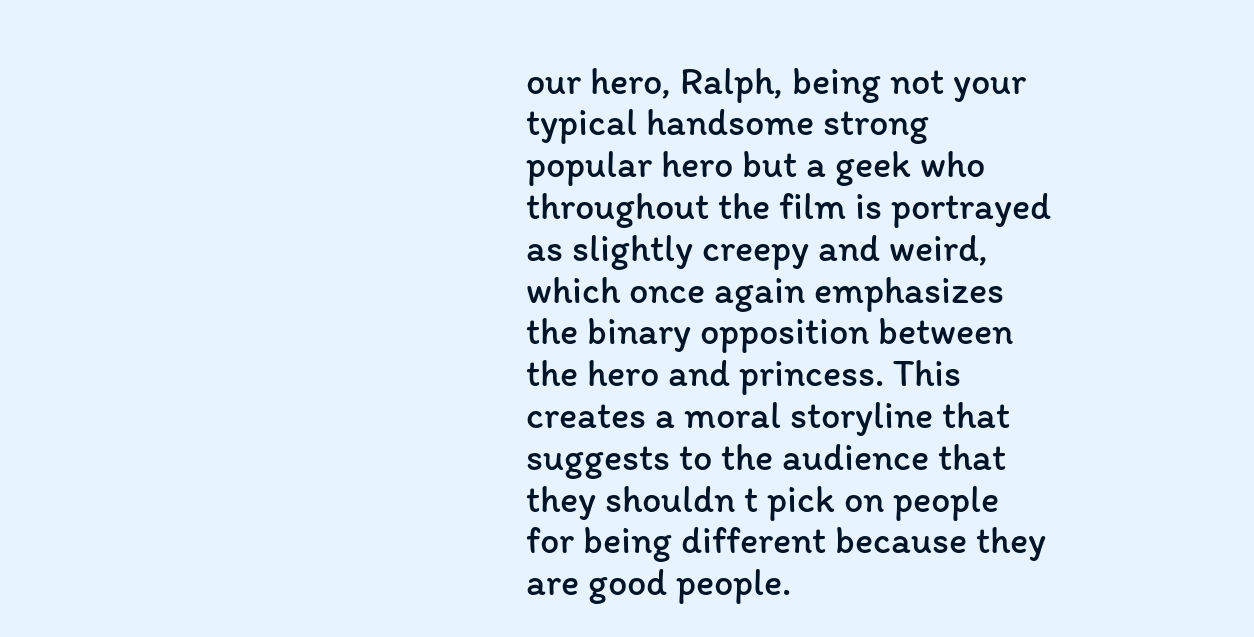our hero, Ralph, being not your typical handsome strong popular hero but a geek who throughout the film is portrayed as slightly creepy and weird, which once again emphasizes the binary opposition between the hero and princess. This creates a moral storyline that suggests to the audience that they shouldn t pick on people for being different because they are good people.